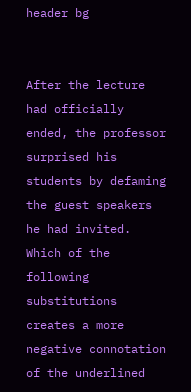header bg


After the lecture had officially ended, the professor surprised his students by defaming the guest speakers he had invited. Which of the following substitutions creates a more negative connotation of the underlined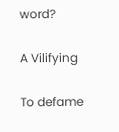word?

A Vilifying

To defame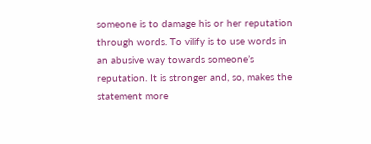someone is to damage his or her reputation through words. To vilify is to use words in an abusive way towards someone’s reputation. It is stronger and, so, makes the statement more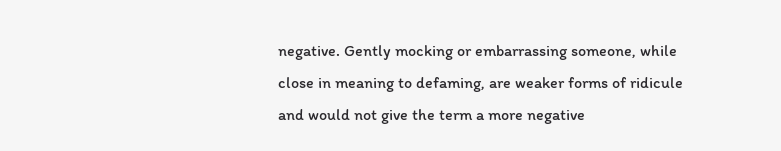negative. Gently mocking or embarrassing someone, while close in meaning to defaming, are weaker forms of ridicule and would not give the term a more negative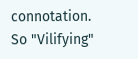connotation. So "Vilifying"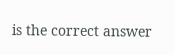is the correct answer